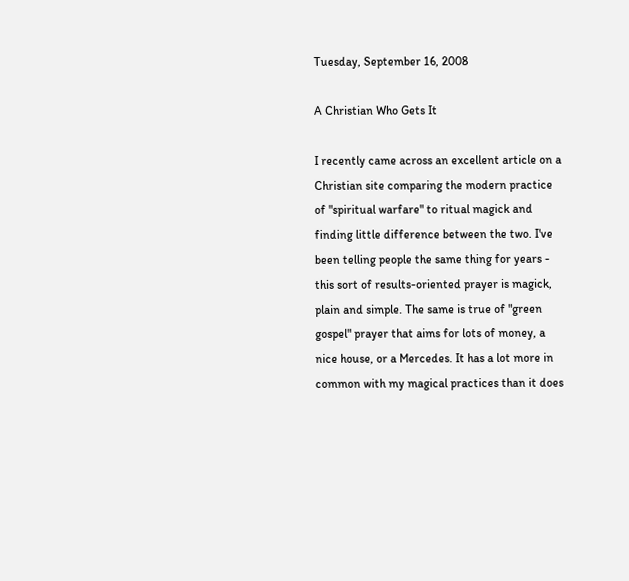Tuesday, September 16, 2008

A Christian Who Gets It

I recently came across an excellent article on a Christian site comparing the modern practice of "spiritual warfare" to ritual magick and finding little difference between the two. I've been telling people the same thing for years - this sort of results-oriented prayer is magick, plain and simple. The same is true of "green gospel" prayer that aims for lots of money, a nice house, or a Mercedes. It has a lot more in common with my magical practices than it does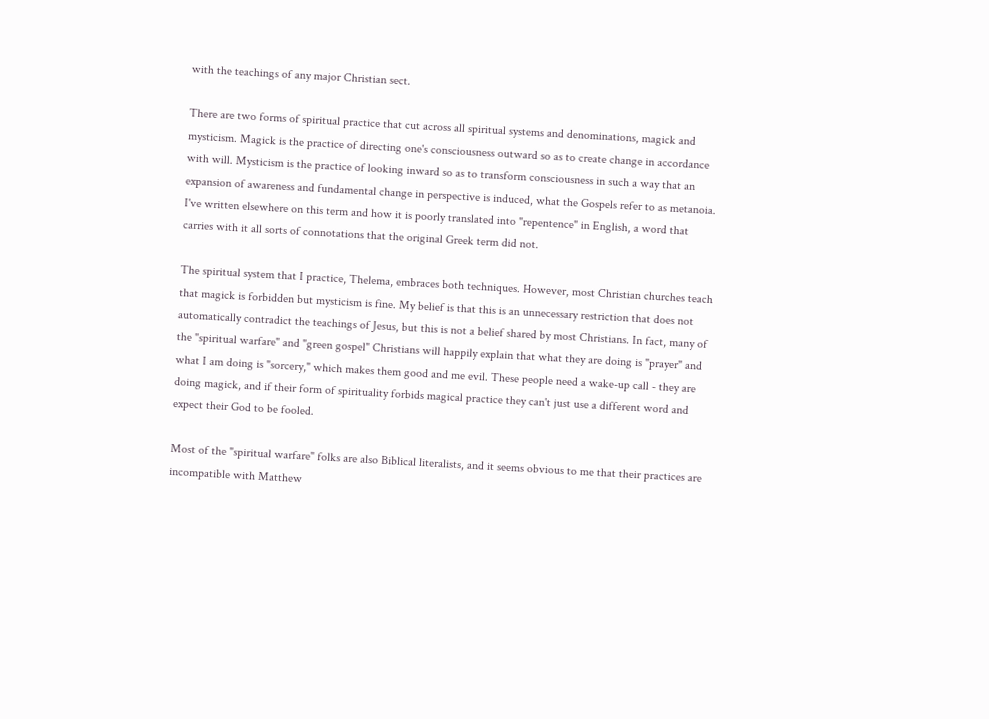with the teachings of any major Christian sect.

There are two forms of spiritual practice that cut across all spiritual systems and denominations, magick and mysticism. Magick is the practice of directing one's consciousness outward so as to create change in accordance with will. Mysticism is the practice of looking inward so as to transform consciousness in such a way that an expansion of awareness and fundamental change in perspective is induced, what the Gospels refer to as metanoia. I've written elsewhere on this term and how it is poorly translated into "repentence" in English, a word that carries with it all sorts of connotations that the original Greek term did not.

The spiritual system that I practice, Thelema, embraces both techniques. However, most Christian churches teach that magick is forbidden but mysticism is fine. My belief is that this is an unnecessary restriction that does not automatically contradict the teachings of Jesus, but this is not a belief shared by most Christians. In fact, many of the "spiritual warfare" and "green gospel" Christians will happily explain that what they are doing is "prayer" and what I am doing is "sorcery," which makes them good and me evil. These people need a wake-up call - they are doing magick, and if their form of spirituality forbids magical practice they can't just use a different word and expect their God to be fooled.

Most of the "spiritual warfare" folks are also Biblical literalists, and it seems obvious to me that their practices are incompatible with Matthew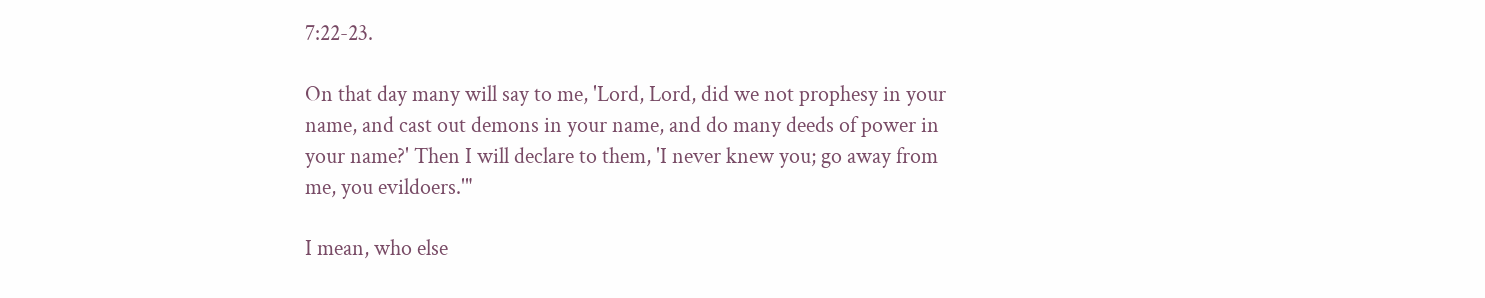7:22-23.

On that day many will say to me, 'Lord, Lord, did we not prophesy in your name, and cast out demons in your name, and do many deeds of power in your name?' Then I will declare to them, 'I never knew you; go away from me, you evildoers.'"

I mean, who else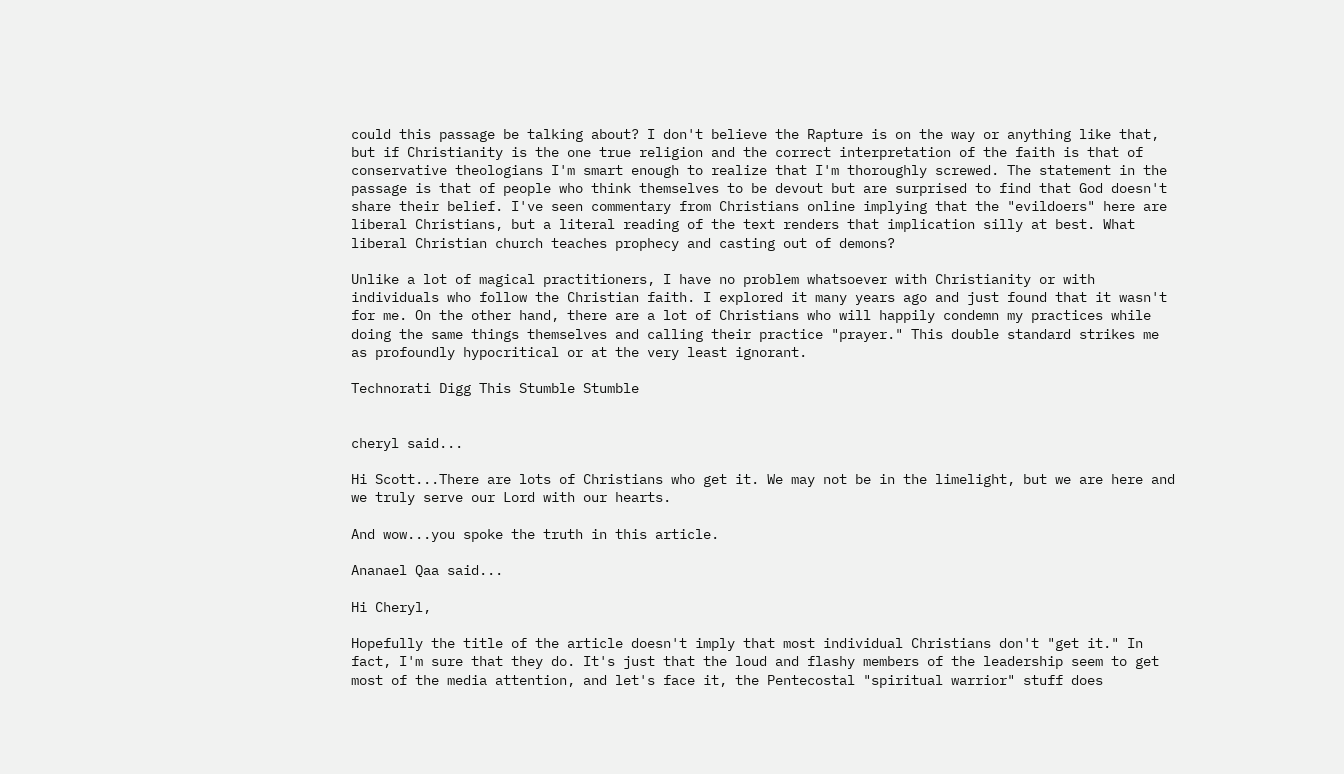could this passage be talking about? I don't believe the Rapture is on the way or anything like that, but if Christianity is the one true religion and the correct interpretation of the faith is that of conservative theologians I'm smart enough to realize that I'm thoroughly screwed. The statement in the passage is that of people who think themselves to be devout but are surprised to find that God doesn't share their belief. I've seen commentary from Christians online implying that the "evildoers" here are liberal Christians, but a literal reading of the text renders that implication silly at best. What liberal Christian church teaches prophecy and casting out of demons?

Unlike a lot of magical practitioners, I have no problem whatsoever with Christianity or with individuals who follow the Christian faith. I explored it many years ago and just found that it wasn't for me. On the other hand, there are a lot of Christians who will happily condemn my practices while doing the same things themselves and calling their practice "prayer." This double standard strikes me as profoundly hypocritical or at the very least ignorant.

Technorati Digg This Stumble Stumble


cheryl said...

Hi Scott...There are lots of Christians who get it. We may not be in the limelight, but we are here and we truly serve our Lord with our hearts.

And wow...you spoke the truth in this article.

Ananael Qaa said...

Hi Cheryl,

Hopefully the title of the article doesn't imply that most individual Christians don't "get it." In fact, I'm sure that they do. It's just that the loud and flashy members of the leadership seem to get most of the media attention, and let's face it, the Pentecostal "spiritual warrior" stuff does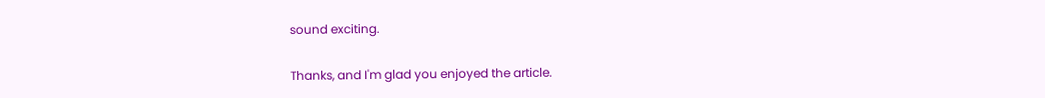sound exciting.

Thanks, and I'm glad you enjoyed the article.